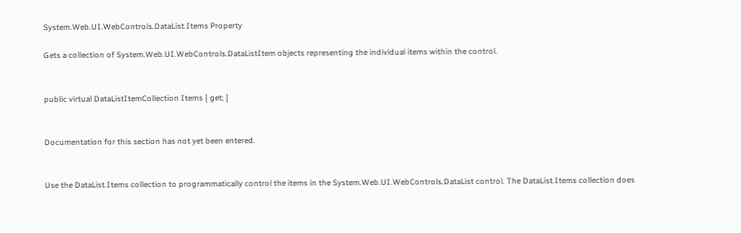System.Web.UI.WebControls.DataList.Items Property

Gets a collection of System.Web.UI.WebControls.DataListItem objects representing the individual items within the control.


public virtual DataListItemCollection Items { get; }


Documentation for this section has not yet been entered.


Use the DataList.Items collection to programmatically control the items in the System.Web.UI.WebControls.DataList control. The DataList.Items collection does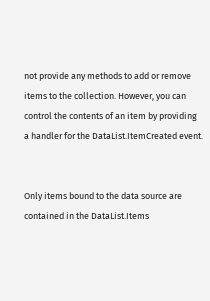not provide any methods to add or remove items to the collection. However, you can control the contents of an item by providing a handler for the DataList.ItemCreated event.


Only items bound to the data source are contained in the DataList.Items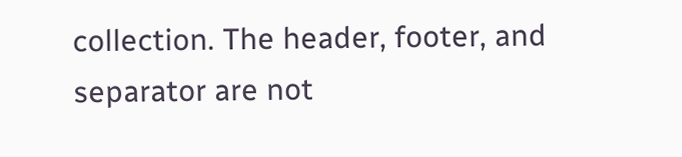collection. The header, footer, and separator are not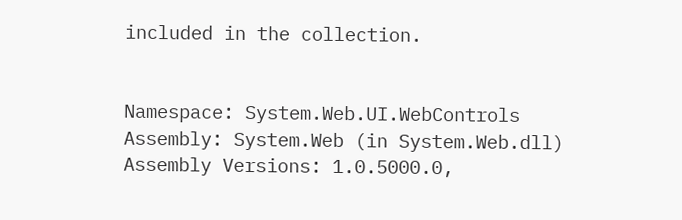included in the collection.


Namespace: System.Web.UI.WebControls
Assembly: System.Web (in System.Web.dll)
Assembly Versions: 1.0.5000.0,